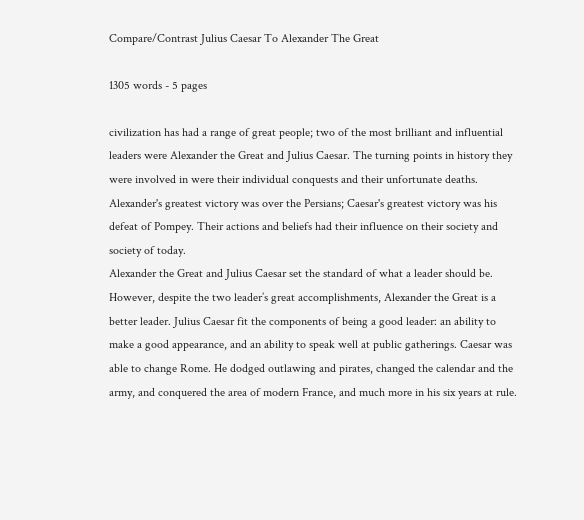Compare/Contrast Julius Caesar To Alexander The Great

1305 words - 5 pages

civilization has had a range of great people; two of the most brilliant and influential leaders were Alexander the Great and Julius Caesar. The turning points in history they were involved in were their individual conquests and their unfortunate deaths. Alexander's greatest victory was over the Persians; Caesar's greatest victory was his defeat of Pompey. Their actions and beliefs had their influence on their society and society of today.
Alexander the Great and Julius Caesar set the standard of what a leader should be. However, despite the two leader’s great accomplishments, Alexander the Great is a better leader. Julius Caesar fit the components of being a good leader: an ability to make a good appearance, and an ability to speak well at public gatherings. Caesar was able to change Rome. He dodged outlawing and pirates, changed the calendar and the army, and conquered the area of modern France, and much more in his six years at rule.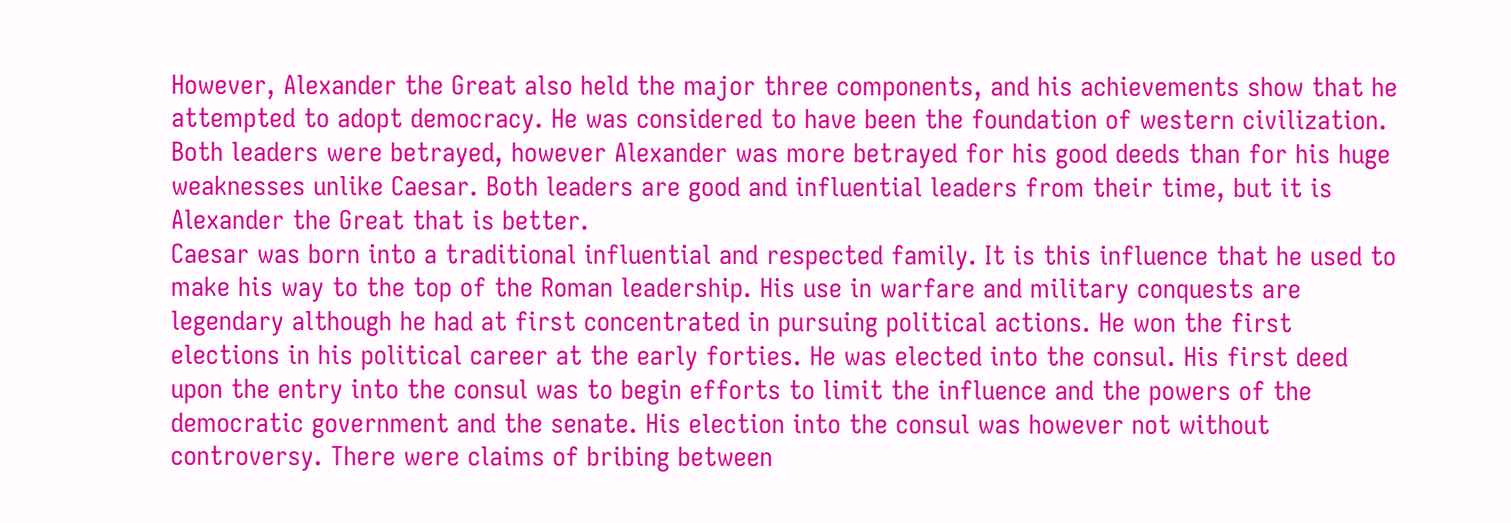However, Alexander the Great also held the major three components, and his achievements show that he attempted to adopt democracy. He was considered to have been the foundation of western civilization. Both leaders were betrayed, however Alexander was more betrayed for his good deeds than for his huge weaknesses unlike Caesar. Both leaders are good and influential leaders from their time, but it is Alexander the Great that is better.
Caesar was born into a traditional influential and respected family. It is this influence that he used to make his way to the top of the Roman leadership. His use in warfare and military conquests are legendary although he had at first concentrated in pursuing political actions. He won the first elections in his political career at the early forties. He was elected into the consul. His first deed upon the entry into the consul was to begin efforts to limit the influence and the powers of the democratic government and the senate. His election into the consul was however not without controversy. There were claims of bribing between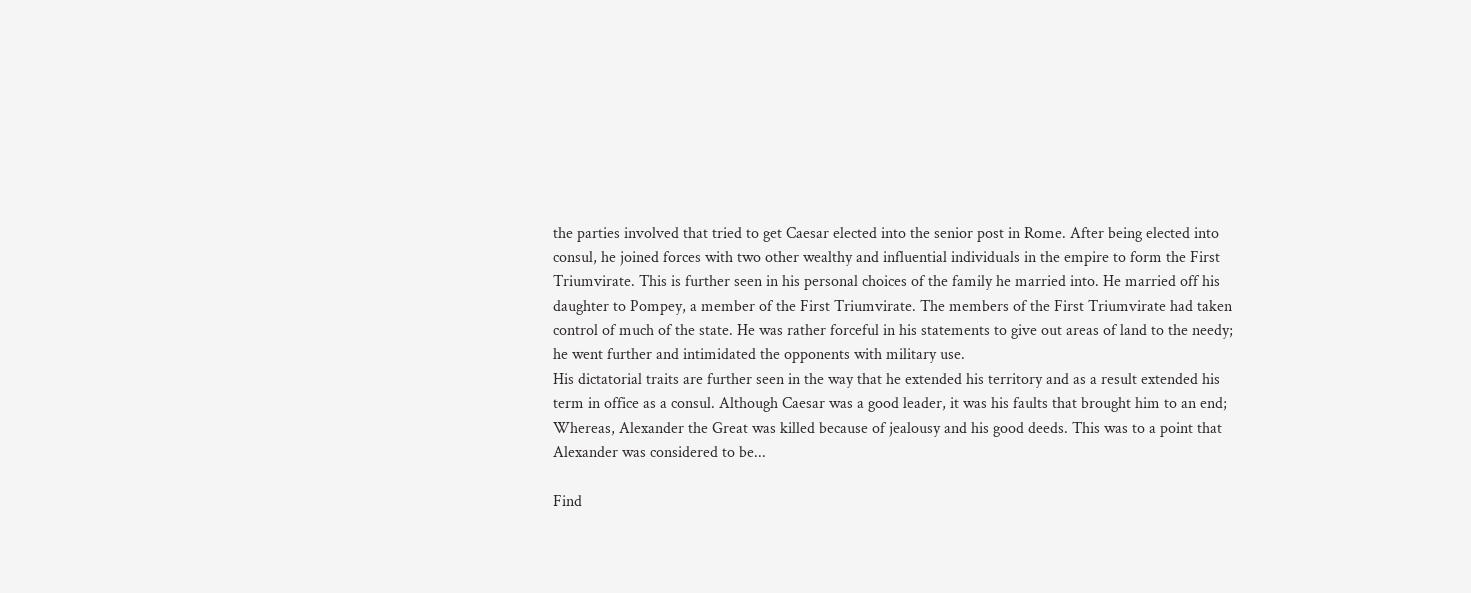the parties involved that tried to get Caesar elected into the senior post in Rome. After being elected into consul, he joined forces with two other wealthy and influential individuals in the empire to form the First Triumvirate. This is further seen in his personal choices of the family he married into. He married off his daughter to Pompey, a member of the First Triumvirate. The members of the First Triumvirate had taken control of much of the state. He was rather forceful in his statements to give out areas of land to the needy; he went further and intimidated the opponents with military use.
His dictatorial traits are further seen in the way that he extended his territory and as a result extended his term in office as a consul. Although Caesar was a good leader, it was his faults that brought him to an end; Whereas, Alexander the Great was killed because of jealousy and his good deeds. This was to a point that Alexander was considered to be...

Find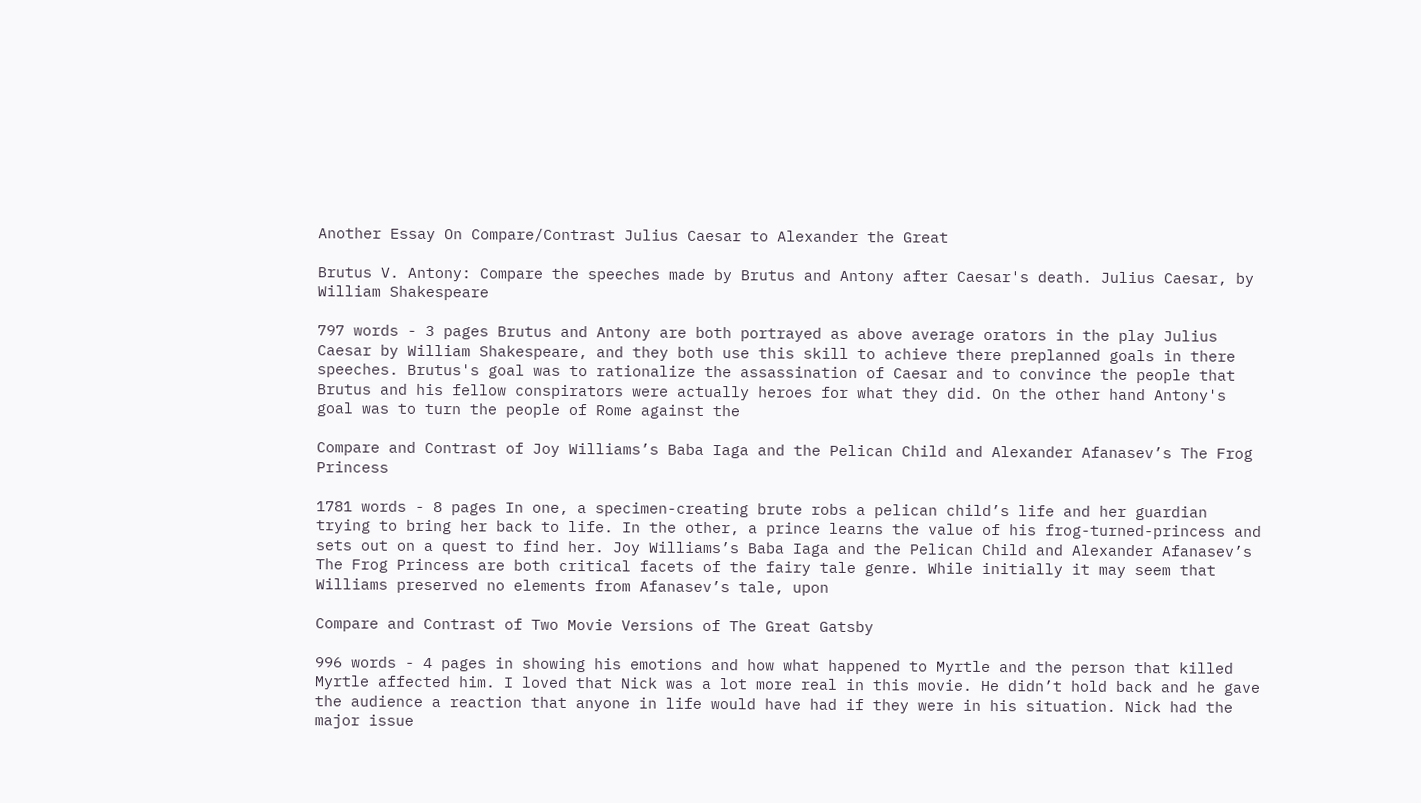Another Essay On Compare/Contrast Julius Caesar to Alexander the Great

Brutus V. Antony: Compare the speeches made by Brutus and Antony after Caesar's death. Julius Caesar, by William Shakespeare

797 words - 3 pages Brutus and Antony are both portrayed as above average orators in the play Julius Caesar by William Shakespeare, and they both use this skill to achieve there preplanned goals in there speeches. Brutus's goal was to rationalize the assassination of Caesar and to convince the people that Brutus and his fellow conspirators were actually heroes for what they did. On the other hand Antony's goal was to turn the people of Rome against the

Compare and Contrast of Joy Williams’s Baba Iaga and the Pelican Child and Alexander Afanasev’s The Frog Princess

1781 words - 8 pages In one, a specimen-creating brute robs a pelican child’s life and her guardian trying to bring her back to life. In the other, a prince learns the value of his frog-turned-princess and sets out on a quest to find her. Joy Williams’s Baba Iaga and the Pelican Child and Alexander Afanasev’s The Frog Princess are both critical facets of the fairy tale genre. While initially it may seem that Williams preserved no elements from Afanasev’s tale, upon

Compare and Contrast of Two Movie Versions of The Great Gatsby

996 words - 4 pages in showing his emotions and how what happened to Myrtle and the person that killed Myrtle affected him. I loved that Nick was a lot more real in this movie. He didn’t hold back and he gave the audience a reaction that anyone in life would have had if they were in his situation. Nick had the major issue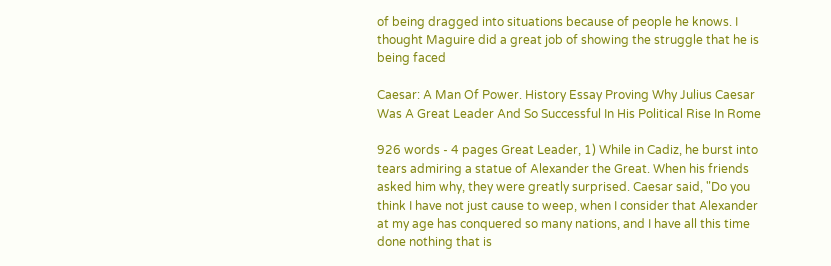of being dragged into situations because of people he knows. I thought Maguire did a great job of showing the struggle that he is being faced

Caesar: A Man Of Power. History Essay Proving Why Julius Caesar Was A Great Leader And So Successful In His Political Rise In Rome

926 words - 4 pages Great Leader, 1) While in Cadiz, he burst into tears admiring a statue of Alexander the Great. When his friends asked him why, they were greatly surprised. Caesar said, "Do you think I have not just cause to weep, when I consider that Alexander at my age has conquered so many nations, and I have all this time done nothing that is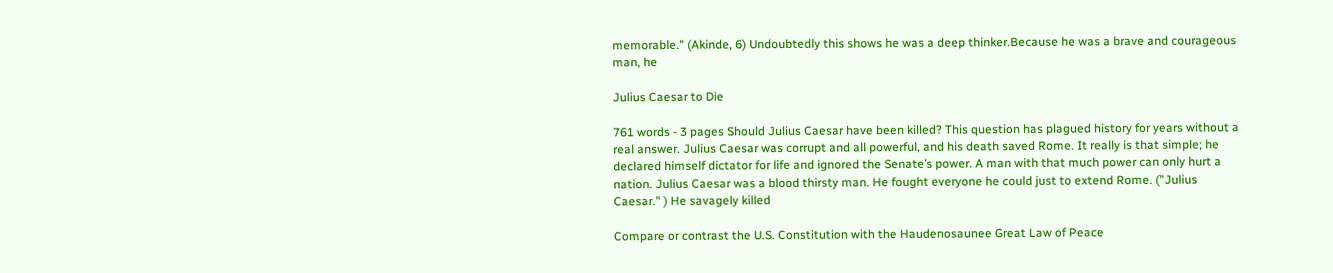memorable." (Akinde, 6) Undoubtedly this shows he was a deep thinker.Because he was a brave and courageous man, he

Julius Caesar to Die

761 words - 3 pages Should Julius Caesar have been killed? This question has plagued history for years without a real answer. Julius Caesar was corrupt and all powerful, and his death saved Rome. It really is that simple; he declared himself dictator for life and ignored the Senate’s power. A man with that much power can only hurt a nation. Julius Caesar was a blood thirsty man. He fought everyone he could just to extend Rome. ("Julius Caesar." ) He savagely killed

Compare or contrast the U.S. Constitution with the Haudenosaunee Great Law of Peace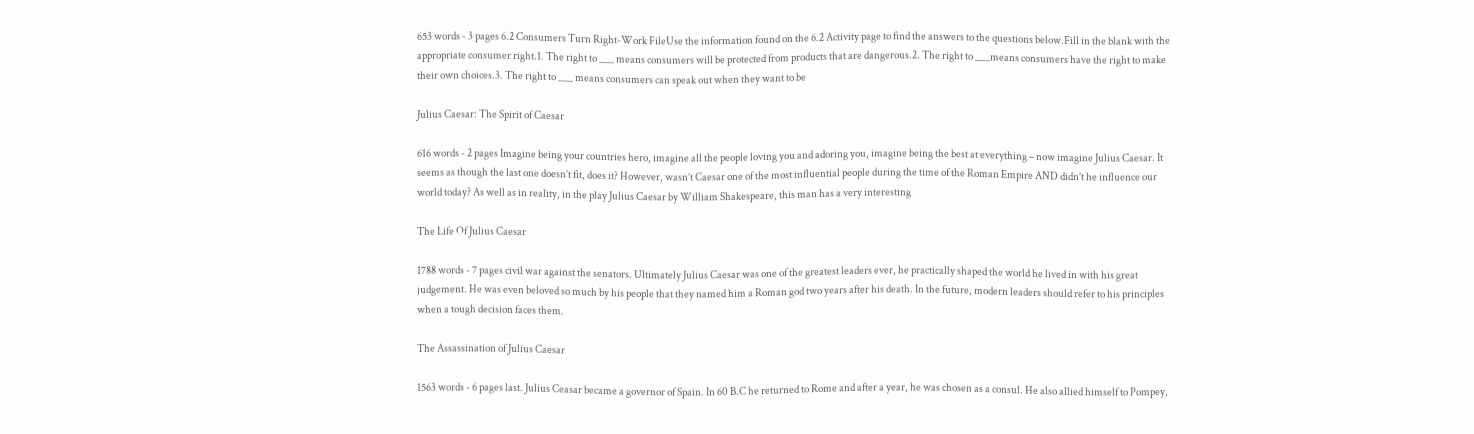653 words - 3 pages 6.2 Consumers Turn Right-Work FileUse the information found on the 6.2 Activity page to find the answers to the questions below.Fill in the blank with the appropriate consumer right.1. The right to ___ means consumers will be protected from products that are dangerous.2. The right to ___means consumers have the right to make their own choices.3. The right to ___ means consumers can speak out when they want to be

Julius Caesar: The Spirit of Caesar

616 words - 2 pages Imagine being your countries hero, imagine all the people loving you and adoring you, imagine being the best at everything – now imagine Julius Caesar. It seems as though the last one doesn’t fit, does it? However, wasn’t Caesar one of the most influential people during the time of the Roman Empire AND didn’t he influence our world today? As well as in reality, in the play Julius Caesar by William Shakespeare, this man has a very interesting

The Life Of Julius Caesar

1788 words - 7 pages civil war against the senators. Ultimately Julius Caesar was one of the greatest leaders ever, he practically shaped the world he lived in with his great judgement. He was even beloved so much by his people that they named him a Roman god two years after his death. In the future, modern leaders should refer to his principles when a tough decision faces them.

The Assassination of Julius Caesar

1563 words - 6 pages last. Julius Ceasar became a governor of Spain. In 60 B.C he returned to Rome and after a year, he was chosen as a consul. He also allied himself to Pompey,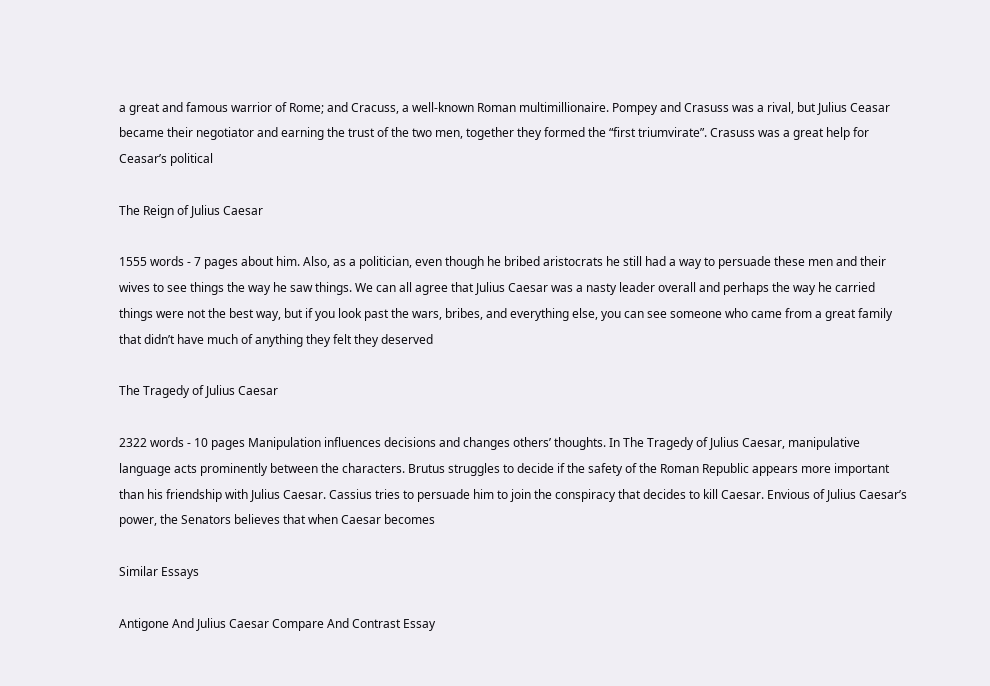a great and famous warrior of Rome; and Cracuss, a well-known Roman multimillionaire. Pompey and Crasuss was a rival, but Julius Ceasar became their negotiator and earning the trust of the two men, together they formed the “first triumvirate”. Crasuss was a great help for Ceasar’s political

The Reign of Julius Caesar

1555 words - 7 pages about him. Also, as a politician, even though he bribed aristocrats he still had a way to persuade these men and their wives to see things the way he saw things. We can all agree that Julius Caesar was a nasty leader overall and perhaps the way he carried things were not the best way, but if you look past the wars, bribes, and everything else, you can see someone who came from a great family that didn’t have much of anything they felt they deserved

The Tragedy of Julius Caesar

2322 words - 10 pages Manipulation influences decisions and changes others’ thoughts. In The Tragedy of Julius Caesar, manipulative language acts prominently between the characters. Brutus struggles to decide if the safety of the Roman Republic appears more important than his friendship with Julius Caesar. Cassius tries to persuade him to join the conspiracy that decides to kill Caesar. Envious of Julius Caesar’s power, the Senators believes that when Caesar becomes

Similar Essays

Antigone And Julius Caesar Compare And Contrast Essay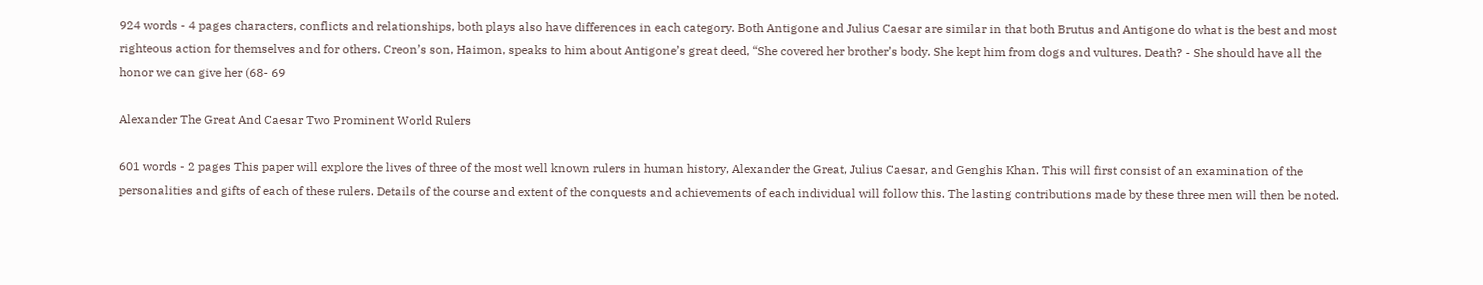924 words - 4 pages characters, conflicts and relationships, both plays also have differences in each category. Both Antigone and Julius Caesar are similar in that both Brutus and Antigone do what is the best and most righteous action for themselves and for others. Creon’s son, Haimon, speaks to him about Antigone’s great deed, “She covered her brother’s body. She kept him from dogs and vultures. Death? - She should have all the honor we can give her (68- 69

Alexander The Great And Caesar Two Prominent World Rulers

601 words - 2 pages This paper will explore the lives of three of the most well known rulers in human history, Alexander the Great, Julius Caesar, and Genghis Khan. This will first consist of an examination of the personalities and gifts of each of these rulers. Details of the course and extent of the conquests and achievements of each individual will follow this. The lasting contributions made by these three men will then be noted.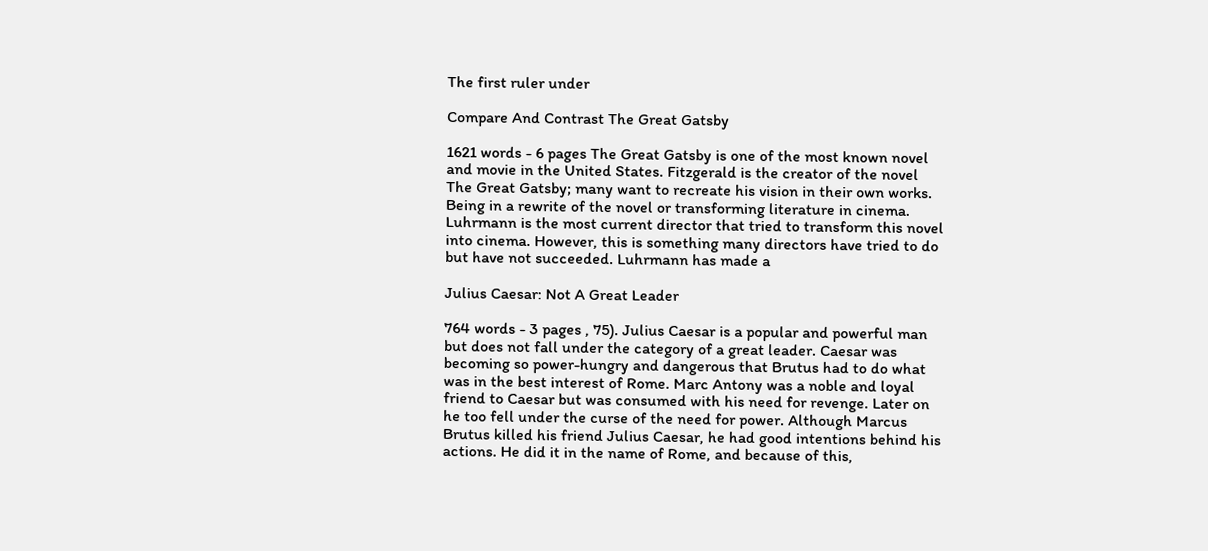The first ruler under

Compare And Contrast The Great Gatsby

1621 words - 6 pages The Great Gatsby is one of the most known novel and movie in the United States. Fitzgerald is the creator of the novel The Great Gatsby; many want to recreate his vision in their own works. Being in a rewrite of the novel or transforming literature in cinema. Luhrmann is the most current director that tried to transform this novel into cinema. However, this is something many directors have tried to do but have not succeeded. Luhrmann has made a

Julius Caesar: Not A Great Leader

764 words - 3 pages , 75). Julius Caesar is a popular and powerful man but does not fall under the category of a great leader. Caesar was becoming so power-hungry and dangerous that Brutus had to do what was in the best interest of Rome. Marc Antony was a noble and loyal friend to Caesar but was consumed with his need for revenge. Later on he too fell under the curse of the need for power. Although Marcus Brutus killed his friend Julius Caesar, he had good intentions behind his actions. He did it in the name of Rome, and because of this,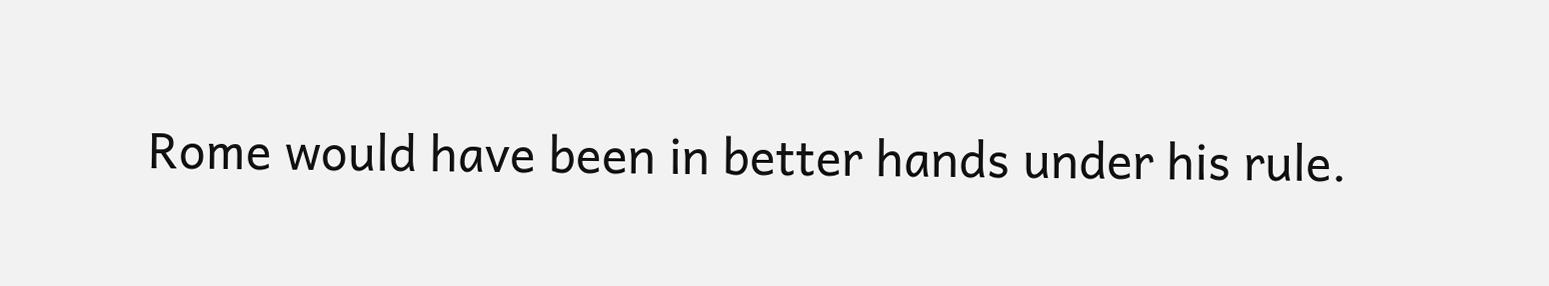Rome would have been in better hands under his rule.